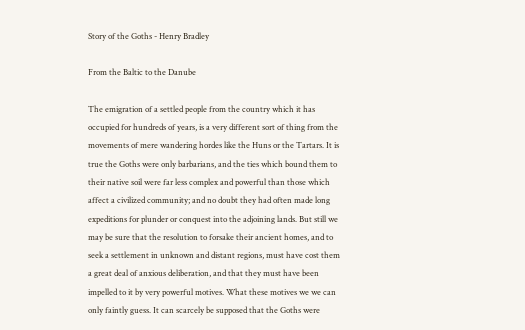Story of the Goths - Henry Bradley

From the Baltic to the Danube

The emigration of a settled people from the country which it has occupied for hundreds of years, is a very different sort of thing from the movements of mere wandering hordes like the Huns or the Tartars. It is true the Goths were only barbarians, and the ties which bound them to their native soil were far less complex and powerful than those which affect a civilized community; and no doubt they had often made long expeditions for plunder or conquest into the adjoining lands. But still we may be sure that the resolution to forsake their ancient homes, and to seek a settlement in unknown and distant regions, must have cost them a great deal of anxious deliberation, and that they must have been impelled to it by very powerful motives. What these motives we we can only faintly guess. It can scarcely be supposed that the Goths were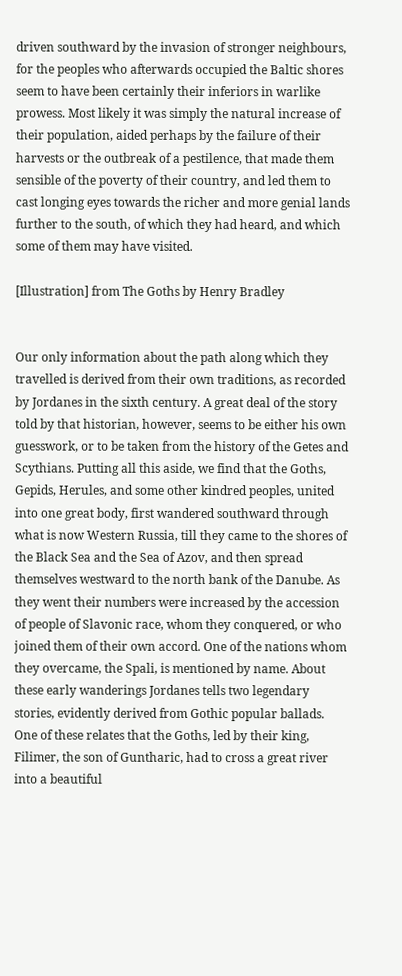driven southward by the invasion of stronger neighbours, for the peoples who afterwards occupied the Baltic shores seem to have been certainly their inferiors in warlike prowess. Most likely it was simply the natural increase of their population, aided perhaps by the failure of their harvests or the outbreak of a pestilence, that made them sensible of the poverty of their country, and led them to cast longing eyes towards the richer and more genial lands further to the south, of which they had heard, and which some of them may have visited.

[Illustration] from The Goths by Henry Bradley


Our only information about the path along which they travelled is derived from their own traditions, as recorded by Jordanes in the sixth century. A great deal of the story told by that historian, however, seems to be either his own guesswork, or to be taken from the history of the Getes and Scythians. Putting all this aside, we find that the Goths, Gepids, Herules, and some other kindred peoples, united into one great body, first wandered southward through what is now Western Russia, till they came to the shores of the Black Sea and the Sea of Azov, and then spread themselves westward to the north bank of the Danube. As they went their numbers were increased by the accession of people of Slavonic race, whom they conquered, or who joined them of their own accord. One of the nations whom they overcame, the Spali, is mentioned by name. About these early wanderings Jordanes tells two legendary stories, evidently derived from Gothic popular ballads. One of these relates that the Goths, led by their king, Filimer, the son of Guntharic, had to cross a great river into a beautiful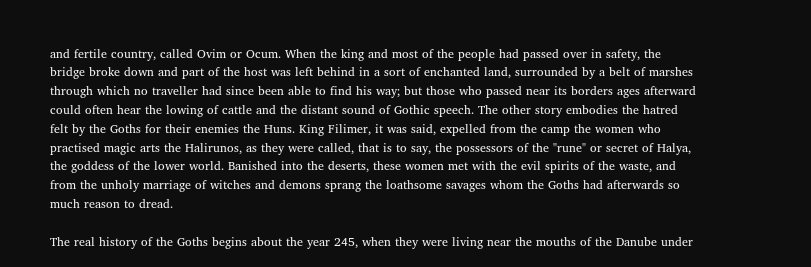and fertile country, called Ovim or Ocum. When the king and most of the people had passed over in safety, the bridge broke down and part of the host was left behind in a sort of enchanted land, surrounded by a belt of marshes through which no traveller had since been able to find his way; but those who passed near its borders ages afterward could often hear the lowing of cattle and the distant sound of Gothic speech. The other story embodies the hatred felt by the Goths for their enemies the Huns. King Filimer, it was said, expelled from the camp the women who practised magic arts the Halirunos, as they were called, that is to say, the possessors of the "rune" or secret of Halya, the goddess of the lower world. Banished into the deserts, these women met with the evil spirits of the waste, and from the unholy marriage of witches and demons sprang the loathsome savages whom the Goths had afterwards so much reason to dread.

The real history of the Goths begins about the year 245, when they were living near the mouths of the Danube under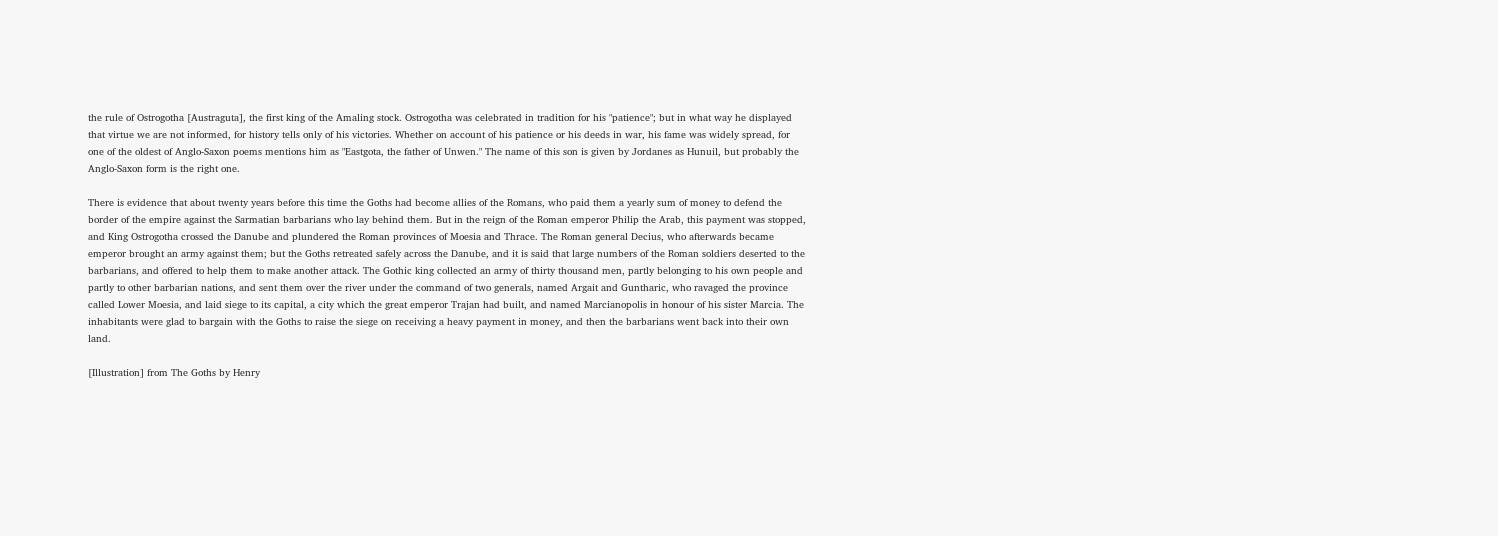the rule of Ostrogotha [Austraguta], the first king of the Amaling stock. Ostrogotha was celebrated in tradition for his "patience"; but in what way he displayed that virtue we are not informed, for history tells only of his victories. Whether on account of his patience or his deeds in war, his fame was widely spread, for one of the oldest of Anglo-Saxon poems mentions him as "Eastgota, the father of Unwen." The name of this son is given by Jordanes as Hunuil, but probably the Anglo-Saxon form is the right one.

There is evidence that about twenty years before this time the Goths had become allies of the Romans, who paid them a yearly sum of money to defend the border of the empire against the Sarmatian barbarians who lay behind them. But in the reign of the Roman emperor Philip the Arab, this payment was stopped, and King Ostrogotha crossed the Danube and plundered the Roman provinces of Moesia and Thrace. The Roman general Decius, who afterwards became emperor brought an army against them; but the Goths retreated safely across the Danube, and it is said that large numbers of the Roman soldiers deserted to the barbarians, and offered to help them to make another attack. The Gothic king collected an army of thirty thousand men, partly belonging to his own people and partly to other barbarian nations, and sent them over the river under the command of two generals, named Argait and Guntharic, who ravaged the province called Lower Moesia, and laid siege to its capital, a city which the great emperor Trajan had built, and named Marcianopolis in honour of his sister Marcia. The inhabitants were glad to bargain with the Goths to raise the siege on receiving a heavy payment in money, and then the barbarians went back into their own land.

[Illustration] from The Goths by Henry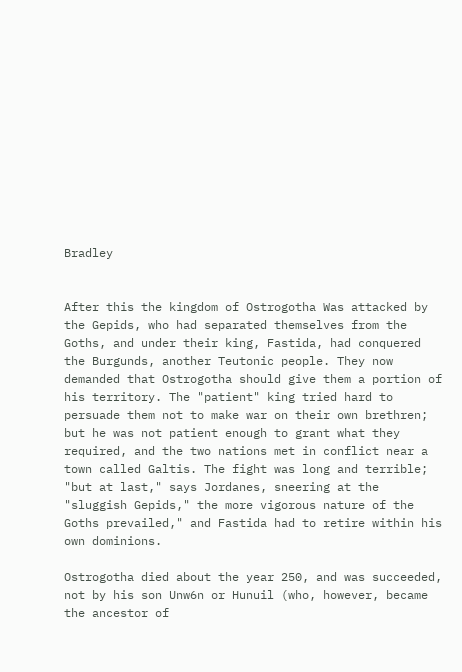Bradley


After this the kingdom of Ostrogotha Was attacked by the Gepids, who had separated themselves from the Goths, and under their king, Fastida, had conquered the Burgunds, another Teutonic people. They now demanded that Ostrogotha should give them a portion of his territory. The "patient" king tried hard to persuade them not to make war on their own brethren; but he was not patient enough to grant what they required, and the two nations met in conflict near a town called Galtis. The fight was long and terrible; "but at last," says Jordanes, sneering at the "sluggish Gepids," the more vigorous nature of the Goths prevailed," and Fastida had to retire within his own dominions.

Ostrogotha died about the year 250, and was succeeded, not by his son Unw6n or Hunuil (who, however, became the ancestor of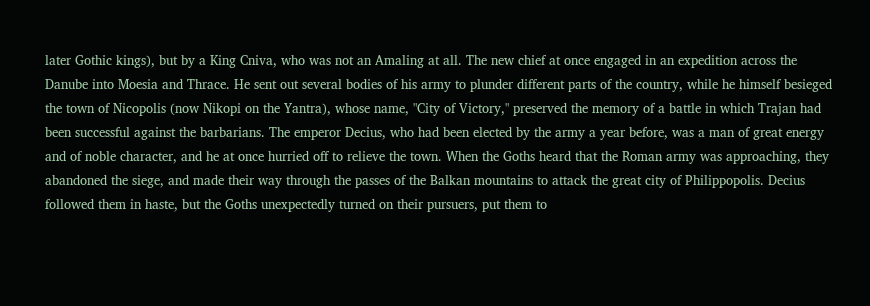later Gothic kings), but by a King Cniva, who was not an Amaling at all. The new chief at once engaged in an expedition across the Danube into Moesia and Thrace. He sent out several bodies of his army to plunder different parts of the country, while he himself besieged the town of Nicopolis (now Nikopi on the Yantra), whose name, "City of Victory," preserved the memory of a battle in which Trajan had been successful against the barbarians. The emperor Decius, who had been elected by the army a year before, was a man of great energy and of noble character, and he at once hurried off to relieve the town. When the Goths heard that the Roman army was approaching, they abandoned the siege, and made their way through the passes of the Balkan mountains to attack the great city of Philippopolis. Decius followed them in haste, but the Goths unexpectedly turned on their pursuers, put them to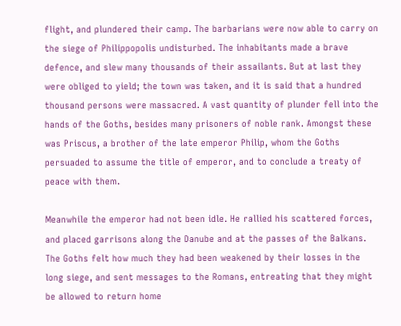flight, and plundered their camp. The barbarians were now able to carry on the siege of Philippopolis undisturbed. The inhabitants made a brave defence, and slew many thousands of their assailants. But at last they were obliged to yield; the town was taken, and it is said that a hundred thousand persons were massacred. A vast quantity of plunder fell into the hands of the Goths, besides many prisoners of noble rank. Amongst these was Priscus, a brother of the late emperor Philip, whom the Goths persuaded to assume the title of emperor, and to conclude a treaty of peace with them.

Meanwhile the emperor had not been idle. He rallied his scattered forces, and placed garrisons along the Danube and at the passes of the Balkans. The Goths felt how much they had been weakened by their losses in the long siege, and sent messages to the Romans, entreating that they might be allowed to return home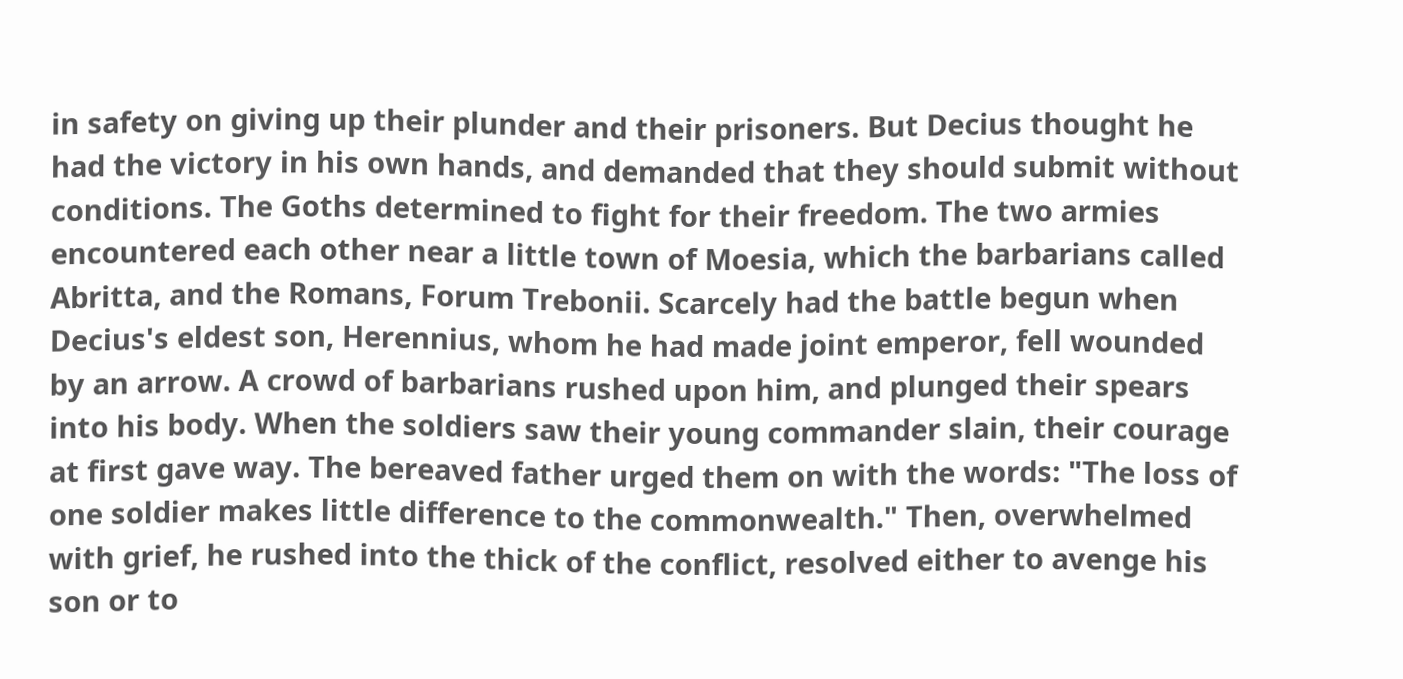in safety on giving up their plunder and their prisoners. But Decius thought he had the victory in his own hands, and demanded that they should submit without conditions. The Goths determined to fight for their freedom. The two armies encountered each other near a little town of Moesia, which the barbarians called Abritta, and the Romans, Forum Trebonii. Scarcely had the battle begun when Decius's eldest son, Herennius, whom he had made joint emperor, fell wounded by an arrow. A crowd of barbarians rushed upon him, and plunged their spears into his body. When the soldiers saw their young commander slain, their courage at first gave way. The bereaved father urged them on with the words: "The loss of one soldier makes little difference to the commonwealth." Then, overwhelmed with grief, he rushed into the thick of the conflict, resolved either to avenge his son or to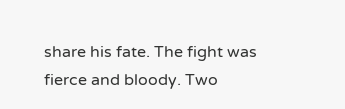share his fate. The fight was fierce and bloody. Two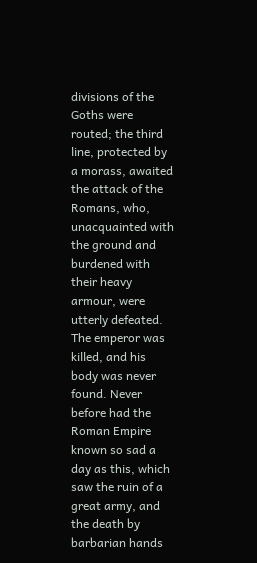divisions of the Goths were routed; the third line, protected by a morass, awaited the attack of the Romans, who, unacquainted with the ground and burdened with their heavy armour, were utterly defeated. The emperor was killed, and his body was never found. Never before had the Roman Empire known so sad a day as this, which saw the ruin of a great army, and the death by barbarian hands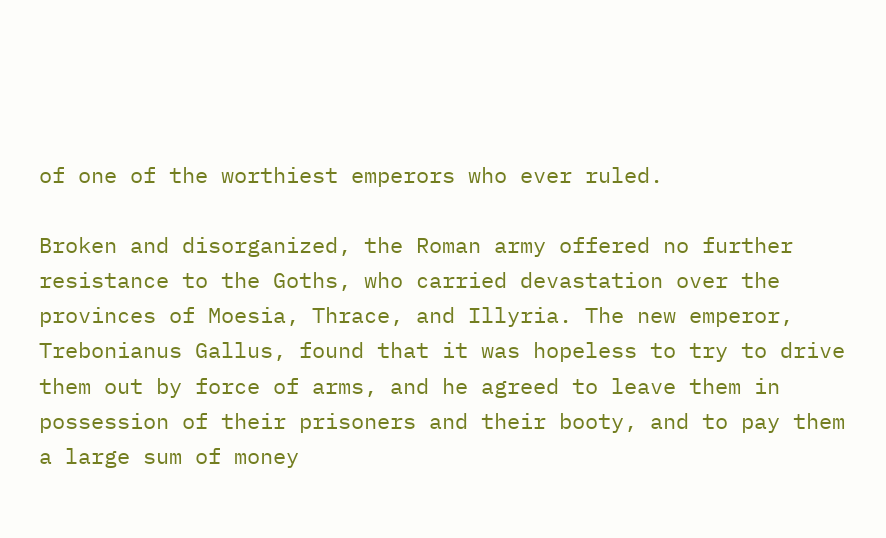of one of the worthiest emperors who ever ruled.

Broken and disorganized, the Roman army offered no further resistance to the Goths, who carried devastation over the provinces of Moesia, Thrace, and Illyria. The new emperor, Trebonianus Gallus, found that it was hopeless to try to drive them out by force of arms, and he agreed to leave them in possession of their prisoners and their booty, and to pay them a large sum of money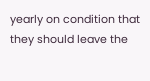yearly on condition that they should leave the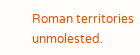Roman territories unmolested.